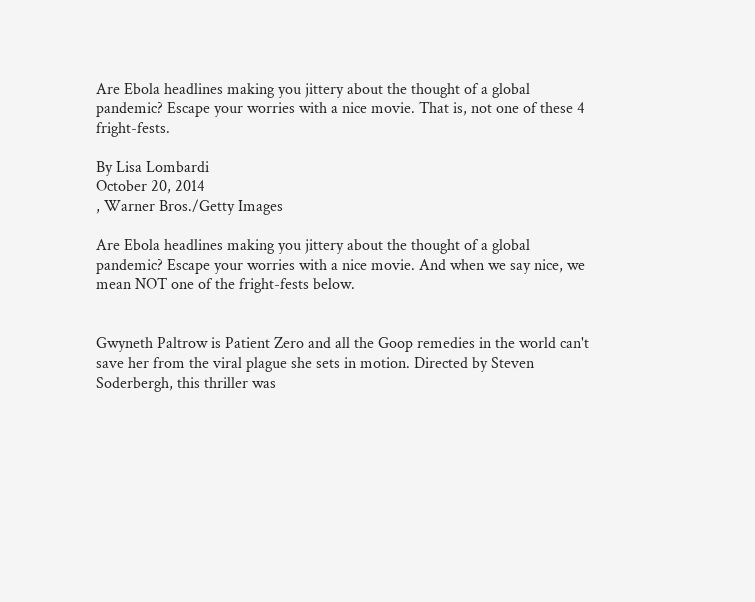Are Ebola headlines making you jittery about the thought of a global pandemic? Escape your worries with a nice movie. That is, not one of these 4 fright-fests.

By Lisa Lombardi
October 20, 2014
, Warner Bros./Getty Images

Are Ebola headlines making you jittery about the thought of a global pandemic? Escape your worries with a nice movie. And when we say nice, we mean NOT one of the fright-fests below.


Gwyneth Paltrow is Patient Zero and all the Goop remedies in the world can't save her from the viral plague she sets in motion. Directed by Steven Soderbergh, this thriller was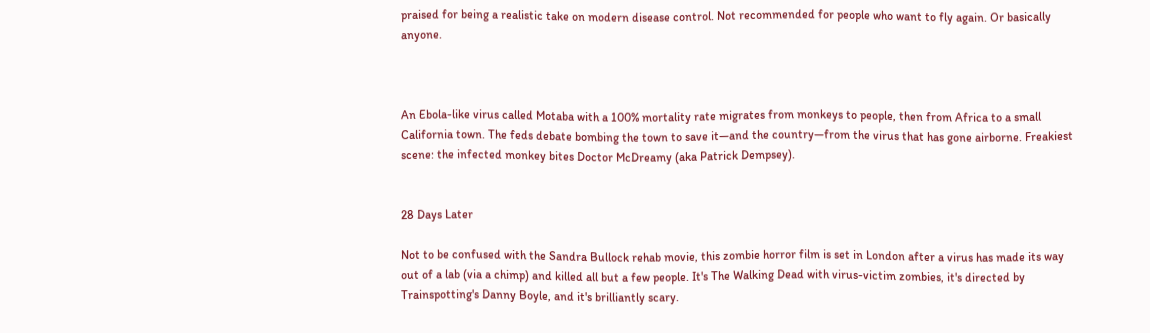praised for being a realistic take on modern disease control. Not recommended for people who want to fly again. Or basically anyone.



An Ebola-like virus called Motaba with a 100% mortality rate migrates from monkeys to people, then from Africa to a small California town. The feds debate bombing the town to save it—and the country—from the virus that has gone airborne. Freakiest scene: the infected monkey bites Doctor McDreamy (aka Patrick Dempsey).


28 Days Later

Not to be confused with the Sandra Bullock rehab movie, this zombie horror film is set in London after a virus has made its way out of a lab (via a chimp) and killed all but a few people. It's The Walking Dead with virus-victim zombies, it's directed by Trainspotting's Danny Boyle, and it's brilliantly scary.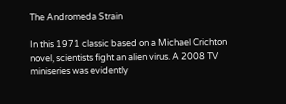The Andromeda Strain

In this 1971 classic based on a Michael Crichton novel, scientists fight an alien virus. A 2008 TV miniseries was evidently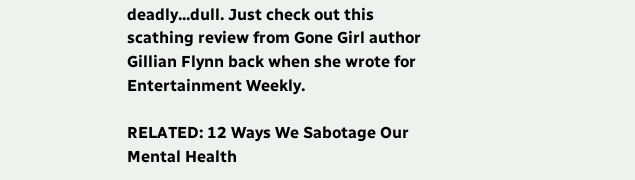deadly...dull. Just check out this scathing review from Gone Girl author Gillian Flynn back when she wrote for Entertainment Weekly.

RELATED: 12 Ways We Sabotage Our Mental Health